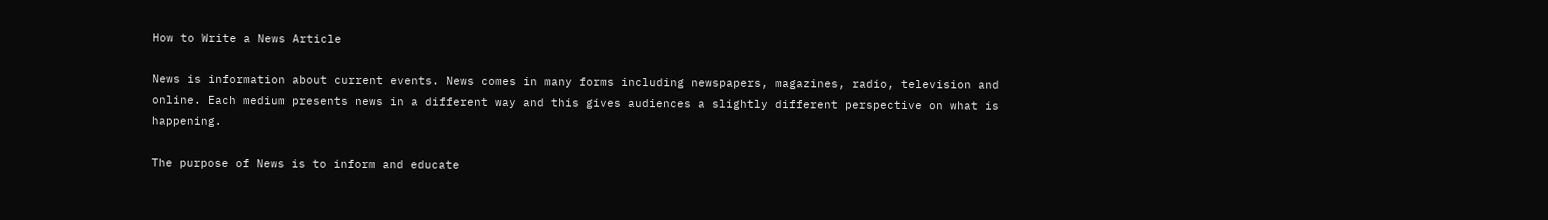How to Write a News Article

News is information about current events. News comes in many forms including newspapers, magazines, radio, television and online. Each medium presents news in a different way and this gives audiences a slightly different perspective on what is happening.

The purpose of News is to inform and educate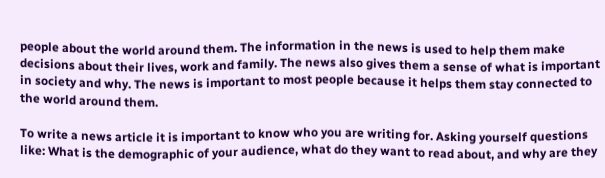people about the world around them. The information in the news is used to help them make decisions about their lives, work and family. The news also gives them a sense of what is important in society and why. The news is important to most people because it helps them stay connected to the world around them.

To write a news article it is important to know who you are writing for. Asking yourself questions like: What is the demographic of your audience, what do they want to read about, and why are they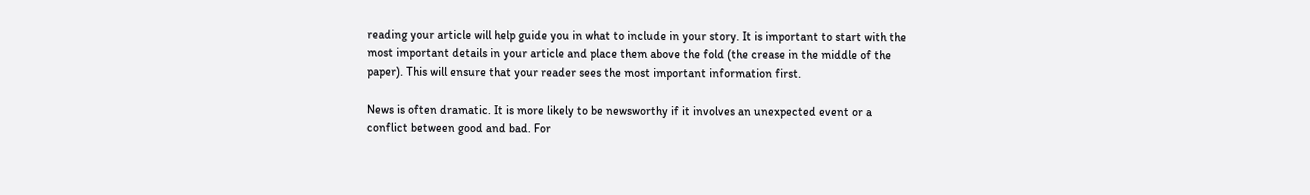reading your article will help guide you in what to include in your story. It is important to start with the most important details in your article and place them above the fold (the crease in the middle of the paper). This will ensure that your reader sees the most important information first.

News is often dramatic. It is more likely to be newsworthy if it involves an unexpected event or a conflict between good and bad. For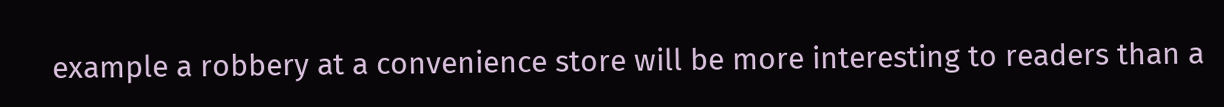example a robbery at a convenience store will be more interesting to readers than a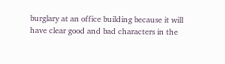burglary at an office building because it will have clear good and bad characters in the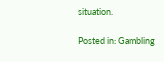situation.

Posted in: Gambling